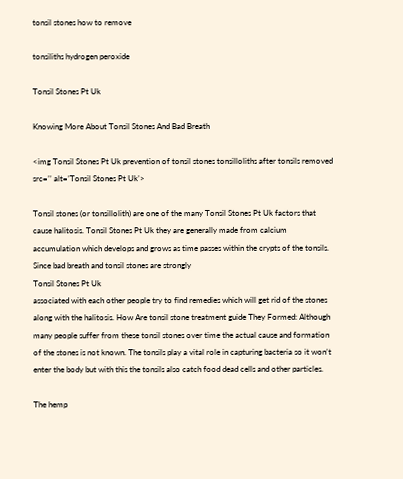tonsil stones how to remove

tonsiliths hydrogen peroxide

Tonsil Stones Pt Uk

Knowing More About Tonsil Stones And Bad Breath

<img Tonsil Stones Pt Uk prevention of tonsil stones tonsilloliths after tonsils removed src=’’ alt=’Tonsil Stones Pt Uk’>

Tonsil stones (or tonsillolith) are one of the many Tonsil Stones Pt Uk factors that cause halitosis. Tonsil Stones Pt Uk they are generally made from calcium accumulation which develops and grows as time passes within the crypts of the tonsils. Since bad breath and tonsil stones are strongly
Tonsil Stones Pt Uk
associated with each other people try to find remedies which will get rid of the stones along with the halitosis. How Are tonsil stone treatment guide They Formed: Although many people suffer from these tonsil stones over time the actual cause and formation of the stones is not known. The tonsils play a vital role in capturing bacteria so it won’t enter the body but with this the tonsils also catch food dead cells and other particles.

The hemp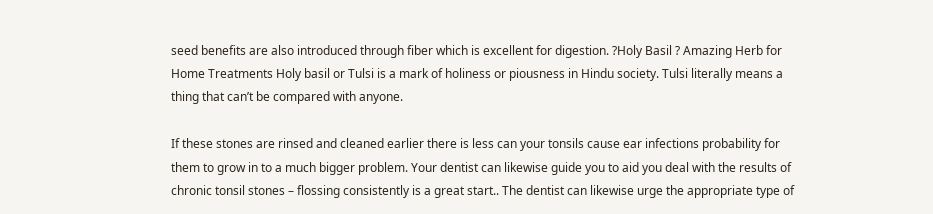seed benefits are also introduced through fiber which is excellent for digestion. ?Holy Basil ? Amazing Herb for Home Treatments Holy basil or Tulsi is a mark of holiness or piousness in Hindu society. Tulsi literally means a thing that can’t be compared with anyone.

If these stones are rinsed and cleaned earlier there is less can your tonsils cause ear infections probability for them to grow in to a much bigger problem. Your dentist can likewise guide you to aid you deal with the results of chronic tonsil stones – flossing consistently is a great start.. The dentist can likewise urge the appropriate type of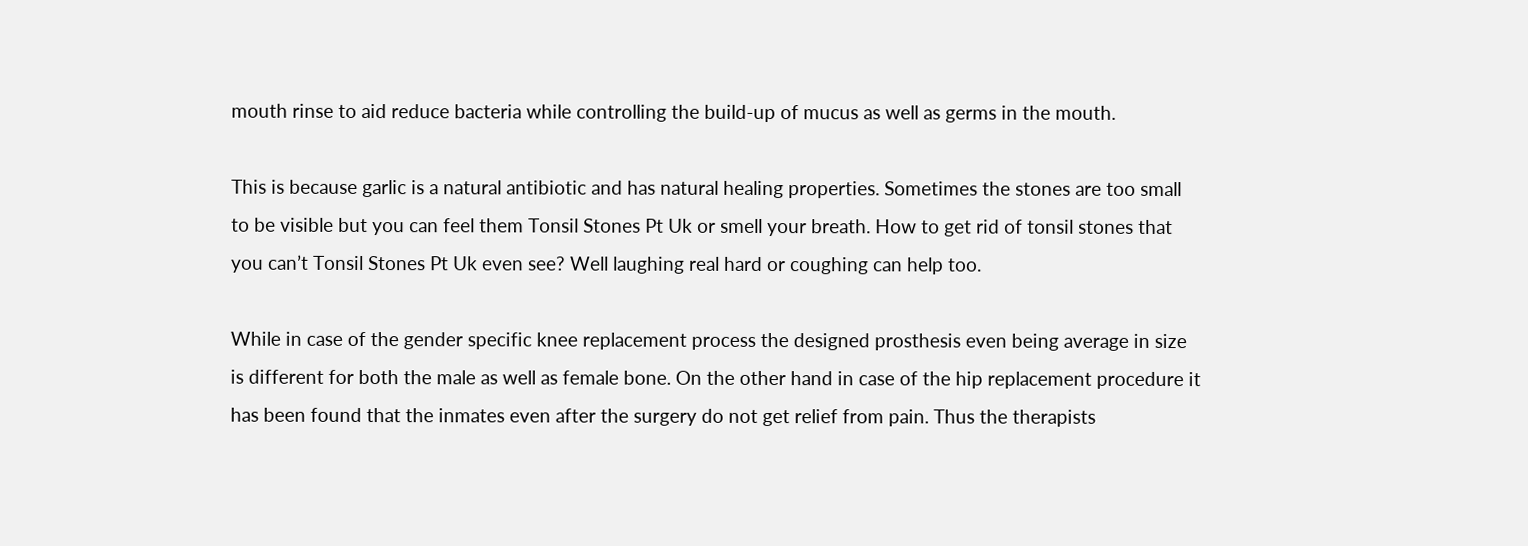mouth rinse to aid reduce bacteria while controlling the build-up of mucus as well as germs in the mouth.

This is because garlic is a natural antibiotic and has natural healing properties. Sometimes the stones are too small to be visible but you can feel them Tonsil Stones Pt Uk or smell your breath. How to get rid of tonsil stones that you can’t Tonsil Stones Pt Uk even see? Well laughing real hard or coughing can help too.

While in case of the gender specific knee replacement process the designed prosthesis even being average in size is different for both the male as well as female bone. On the other hand in case of the hip replacement procedure it has been found that the inmates even after the surgery do not get relief from pain. Thus the therapists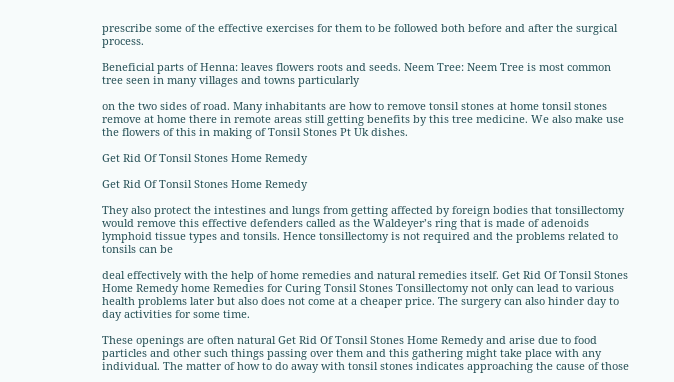prescribe some of the effective exercises for them to be followed both before and after the surgical process.

Beneficial parts of Henna: leaves flowers roots and seeds. Neem Tree: Neem Tree is most common tree seen in many villages and towns particularly

on the two sides of road. Many inhabitants are how to remove tonsil stones at home tonsil stones remove at home there in remote areas still getting benefits by this tree medicine. We also make use the flowers of this in making of Tonsil Stones Pt Uk dishes.

Get Rid Of Tonsil Stones Home Remedy

Get Rid Of Tonsil Stones Home Remedy

They also protect the intestines and lungs from getting affected by foreign bodies that tonsillectomy would remove this effective defenders called as the Waldeyer’s ring that is made of adenoids lymphoid tissue types and tonsils. Hence tonsillectomy is not required and the problems related to tonsils can be

deal effectively with the help of home remedies and natural remedies itself. Get Rid Of Tonsil Stones Home Remedy home Remedies for Curing Tonsil Stones Tonsillectomy not only can lead to various health problems later but also does not come at a cheaper price. The surgery can also hinder day to day activities for some time.

These openings are often natural Get Rid Of Tonsil Stones Home Remedy and arise due to food particles and other such things passing over them and this gathering might take place with any individual. The matter of how to do away with tonsil stones indicates approaching the cause of those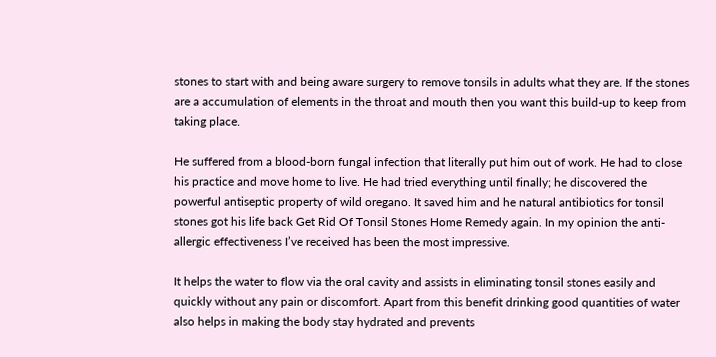stones to start with and being aware surgery to remove tonsils in adults what they are. If the stones are a accumulation of elements in the throat and mouth then you want this build-up to keep from taking place.

He suffered from a blood-born fungal infection that literally put him out of work. He had to close his practice and move home to live. He had tried everything until finally; he discovered the powerful antiseptic property of wild oregano. It saved him and he natural antibiotics for tonsil stones got his life back Get Rid Of Tonsil Stones Home Remedy again. In my opinion the anti-allergic effectiveness I’ve received has been the most impressive.

It helps the water to flow via the oral cavity and assists in eliminating tonsil stones easily and quickly without any pain or discomfort. Apart from this benefit drinking good quantities of water also helps in making the body stay hydrated and prevents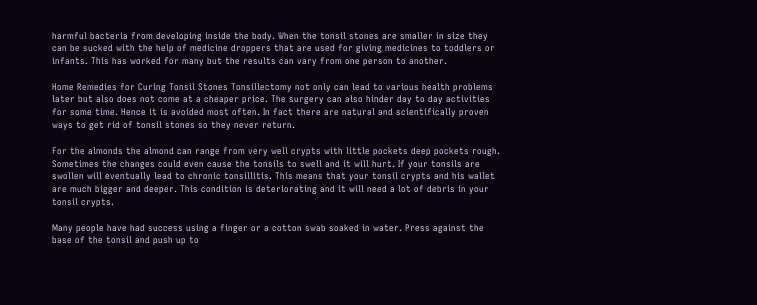harmful bacteria from developing inside the body. When the tonsil stones are smaller in size they can be sucked with the help of medicine droppers that are used for giving medicines to toddlers or infants. This has worked for many but the results can vary from one person to another.

Home Remedies for Curing Tonsil Stones Tonsillectomy not only can lead to various health problems later but also does not come at a cheaper price. The surgery can also hinder day to day activities for some time. Hence it is avoided most often. In fact there are natural and scientifically proven ways to get rid of tonsil stones so they never return.

For the almonds the almond can range from very well crypts with little pockets deep pockets rough. Sometimes the changes could even cause the tonsils to swell and it will hurt. If your tonsils are swollen will eventually lead to chronic tonsillitis. This means that your tonsil crypts and his wallet are much bigger and deeper. This condition is deteriorating and it will need a lot of debris in your tonsil crypts.

Many people have had success using a finger or a cotton swab soaked in water. Press against the base of the tonsil and push up to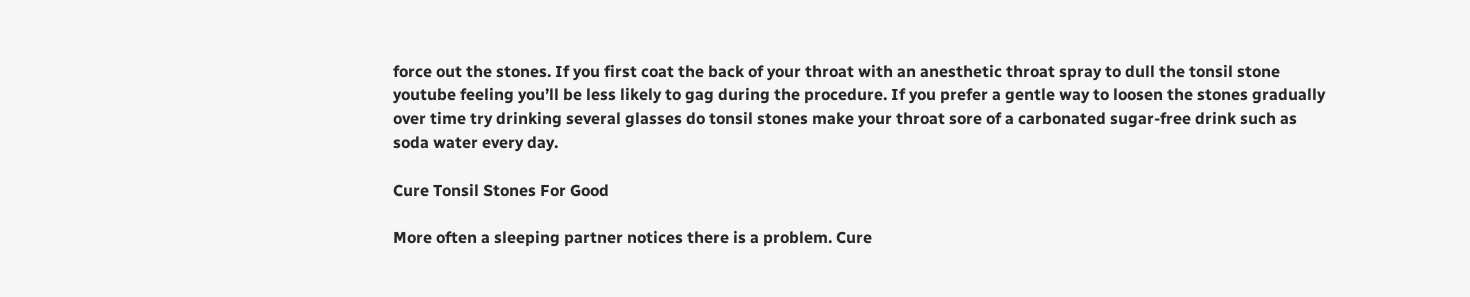force out the stones. If you first coat the back of your throat with an anesthetic throat spray to dull the tonsil stone youtube feeling you’ll be less likely to gag during the procedure. If you prefer a gentle way to loosen the stones gradually over time try drinking several glasses do tonsil stones make your throat sore of a carbonated sugar-free drink such as soda water every day.

Cure Tonsil Stones For Good

More often a sleeping partner notices there is a problem. Cure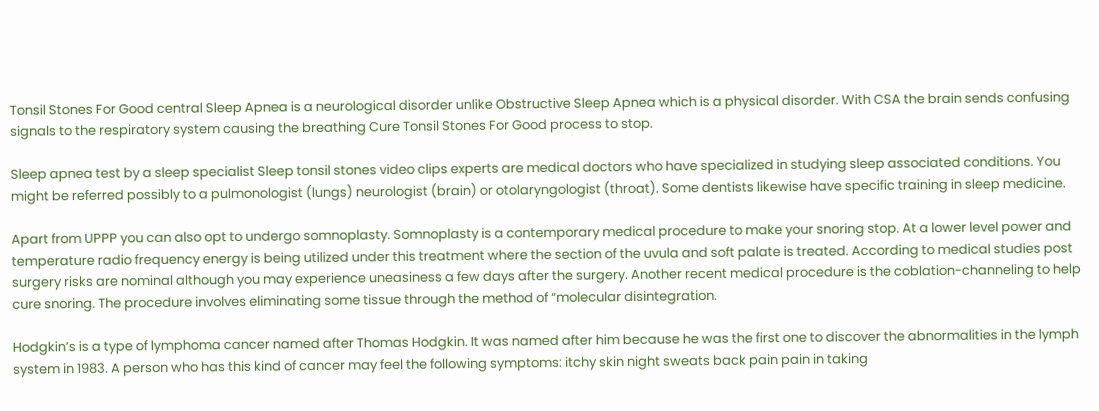Tonsil Stones For Good central Sleep Apnea is a neurological disorder unlike Obstructive Sleep Apnea which is a physical disorder. With CSA the brain sends confusing signals to the respiratory system causing the breathing Cure Tonsil Stones For Good process to stop.

Sleep apnea test by a sleep specialist Sleep tonsil stones video clips experts are medical doctors who have specialized in studying sleep associated conditions. You might be referred possibly to a pulmonologist (lungs) neurologist (brain) or otolaryngologist (throat). Some dentists likewise have specific training in sleep medicine.

Apart from UPPP you can also opt to undergo somnoplasty. Somnoplasty is a contemporary medical procedure to make your snoring stop. At a lower level power and temperature radio frequency energy is being utilized under this treatment where the section of the uvula and soft palate is treated. According to medical studies post surgery risks are nominal although you may experience uneasiness a few days after the surgery. Another recent medical procedure is the coblation-channeling to help cure snoring. The procedure involves eliminating some tissue through the method of “molecular disintegration.

Hodgkin’s is a type of lymphoma cancer named after Thomas Hodgkin. It was named after him because he was the first one to discover the abnormalities in the lymph system in 1983. A person who has this kind of cancer may feel the following symptoms: itchy skin night sweats back pain pain in taking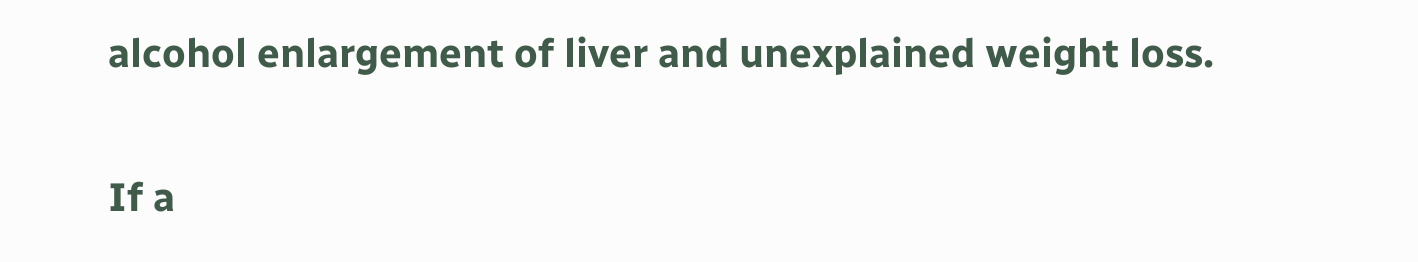alcohol enlargement of liver and unexplained weight loss.

If a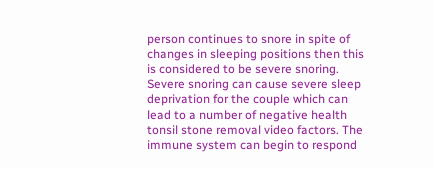person continues to snore in spite of changes in sleeping positions then this is considered to be severe snoring. Severe snoring can cause severe sleep deprivation for the couple which can lead to a number of negative health tonsil stone removal video factors. The immune system can begin to respond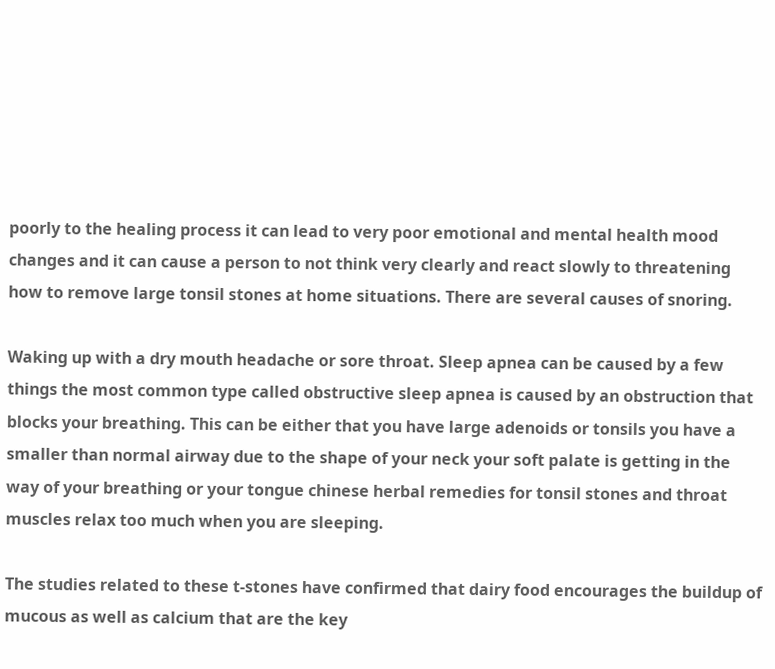poorly to the healing process it can lead to very poor emotional and mental health mood changes and it can cause a person to not think very clearly and react slowly to threatening how to remove large tonsil stones at home situations. There are several causes of snoring.

Waking up with a dry mouth headache or sore throat. Sleep apnea can be caused by a few things the most common type called obstructive sleep apnea is caused by an obstruction that blocks your breathing. This can be either that you have large adenoids or tonsils you have a smaller than normal airway due to the shape of your neck your soft palate is getting in the way of your breathing or your tongue chinese herbal remedies for tonsil stones and throat muscles relax too much when you are sleeping.

The studies related to these t-stones have confirmed that dairy food encourages the buildup of mucous as well as calcium that are the key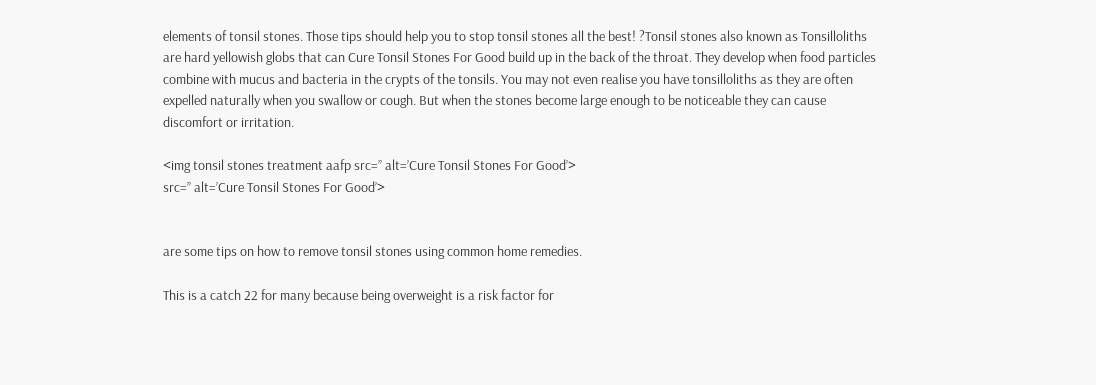elements of tonsil stones. Those tips should help you to stop tonsil stones all the best! ?Tonsil stones also known as Tonsilloliths are hard yellowish globs that can Cure Tonsil Stones For Good build up in the back of the throat. They develop when food particles combine with mucus and bacteria in the crypts of the tonsils. You may not even realise you have tonsilloliths as they are often expelled naturally when you swallow or cough. But when the stones become large enough to be noticeable they can cause discomfort or irritation.

<img tonsil stones treatment aafp src=’’ alt=’Cure Tonsil Stones For Good’>
src=’’ alt=’Cure Tonsil Stones For Good’>


are some tips on how to remove tonsil stones using common home remedies.

This is a catch 22 for many because being overweight is a risk factor for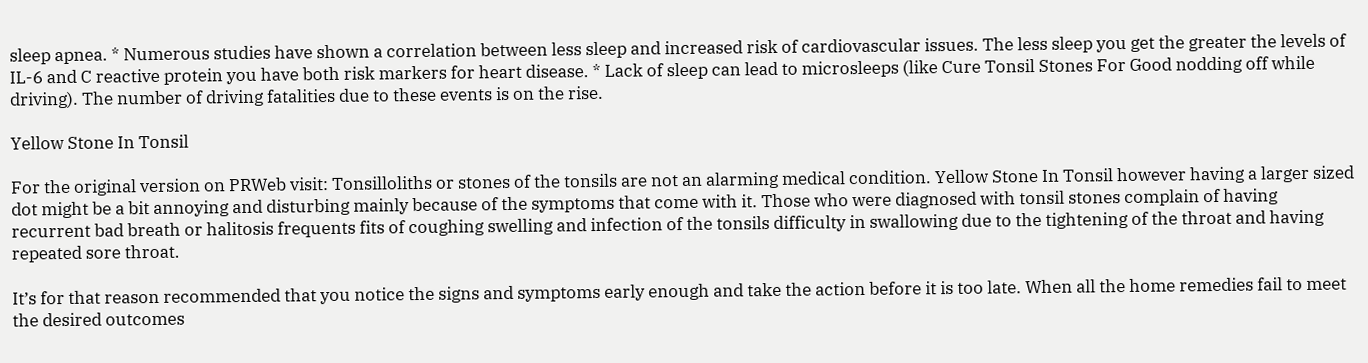sleep apnea. * Numerous studies have shown a correlation between less sleep and increased risk of cardiovascular issues. The less sleep you get the greater the levels of IL-6 and C reactive protein you have both risk markers for heart disease. * Lack of sleep can lead to microsleeps (like Cure Tonsil Stones For Good nodding off while driving). The number of driving fatalities due to these events is on the rise.

Yellow Stone In Tonsil

For the original version on PRWeb visit: Tonsilloliths or stones of the tonsils are not an alarming medical condition. Yellow Stone In Tonsil however having a larger sized dot might be a bit annoying and disturbing mainly because of the symptoms that come with it. Those who were diagnosed with tonsil stones complain of having recurrent bad breath or halitosis frequents fits of coughing swelling and infection of the tonsils difficulty in swallowing due to the tightening of the throat and having repeated sore throat.

It’s for that reason recommended that you notice the signs and symptoms early enough and take the action before it is too late. When all the home remedies fail to meet the desired outcomes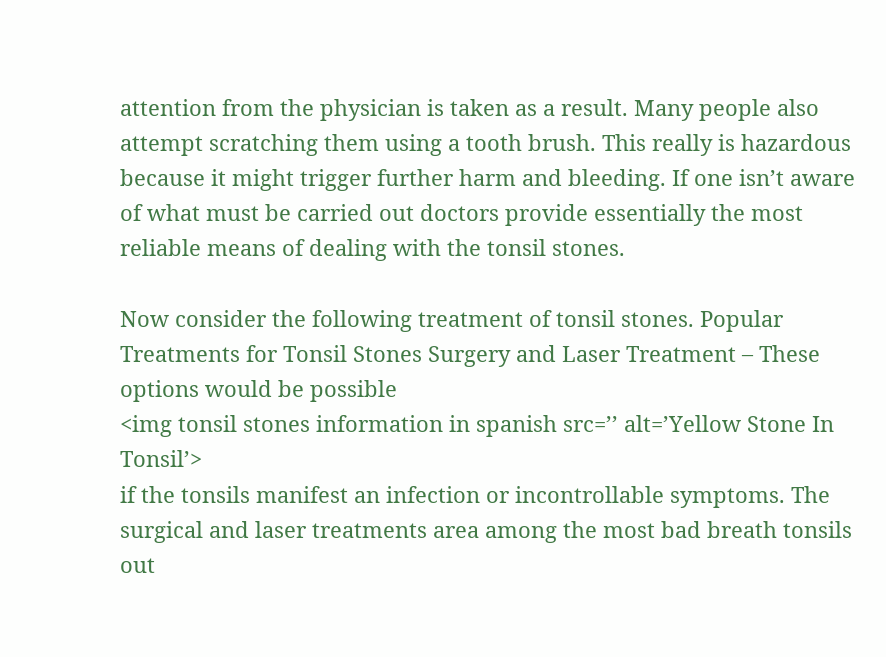attention from the physician is taken as a result. Many people also attempt scratching them using a tooth brush. This really is hazardous because it might trigger further harm and bleeding. If one isn’t aware of what must be carried out doctors provide essentially the most reliable means of dealing with the tonsil stones.

Now consider the following treatment of tonsil stones. Popular Treatments for Tonsil Stones Surgery and Laser Treatment – These options would be possible
<img tonsil stones information in spanish src=’’ alt=’Yellow Stone In Tonsil’>
if the tonsils manifest an infection or incontrollable symptoms. The surgical and laser treatments area among the most bad breath tonsils out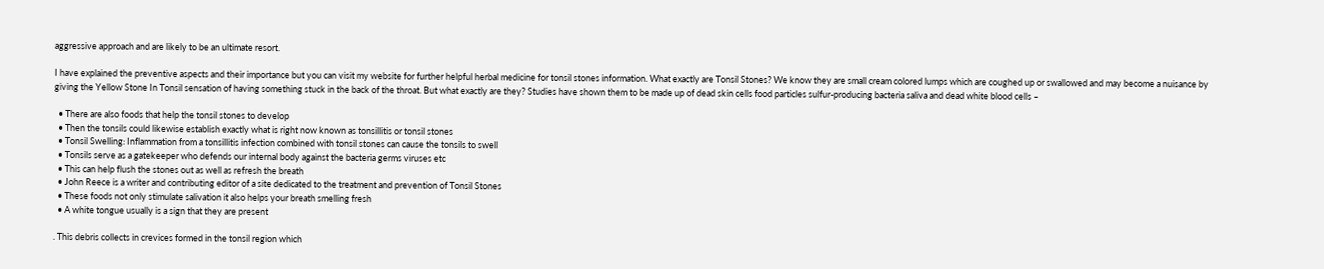aggressive approach and are likely to be an ultimate resort.

I have explained the preventive aspects and their importance but you can visit my website for further helpful herbal medicine for tonsil stones information. What exactly are Tonsil Stones? We know they are small cream colored lumps which are coughed up or swallowed and may become a nuisance by giving the Yellow Stone In Tonsil sensation of having something stuck in the back of the throat. But what exactly are they? Studies have shown them to be made up of dead skin cells food particles sulfur-producing bacteria saliva and dead white blood cells –

  • There are also foods that help the tonsil stones to develop
  • Then the tonsils could likewise establish exactly what is right now known as tonsillitis or tonsil stones
  • Tonsil Swelling: Inflammation from a tonsillitis infection combined with tonsil stones can cause the tonsils to swell
  • Tonsils serve as a gatekeeper who defends our internal body against the bacteria germs viruses etc
  • This can help flush the stones out as well as refresh the breath
  • John Reece is a writer and contributing editor of a site dedicated to the treatment and prevention of Tonsil Stones
  • These foods not only stimulate salivation it also helps your breath smelling fresh
  • A white tongue usually is a sign that they are present

. This debris collects in crevices formed in the tonsil region which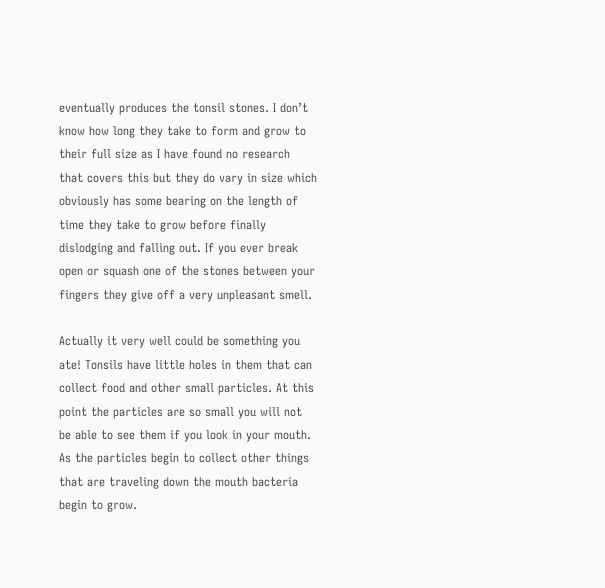eventually produces the tonsil stones. I don’t know how long they take to form and grow to their full size as I have found no research that covers this but they do vary in size which obviously has some bearing on the length of time they take to grow before finally dislodging and falling out. If you ever break open or squash one of the stones between your fingers they give off a very unpleasant smell.

Actually it very well could be something you ate! Tonsils have little holes in them that can collect food and other small particles. At this point the particles are so small you will not be able to see them if you look in your mouth. As the particles begin to collect other things that are traveling down the mouth bacteria begin to grow.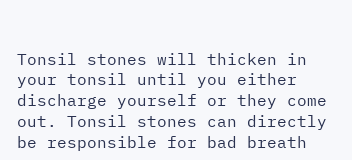Tonsil stones will thicken in your tonsil until you either discharge yourself or they come out. Tonsil stones can directly be responsible for bad breath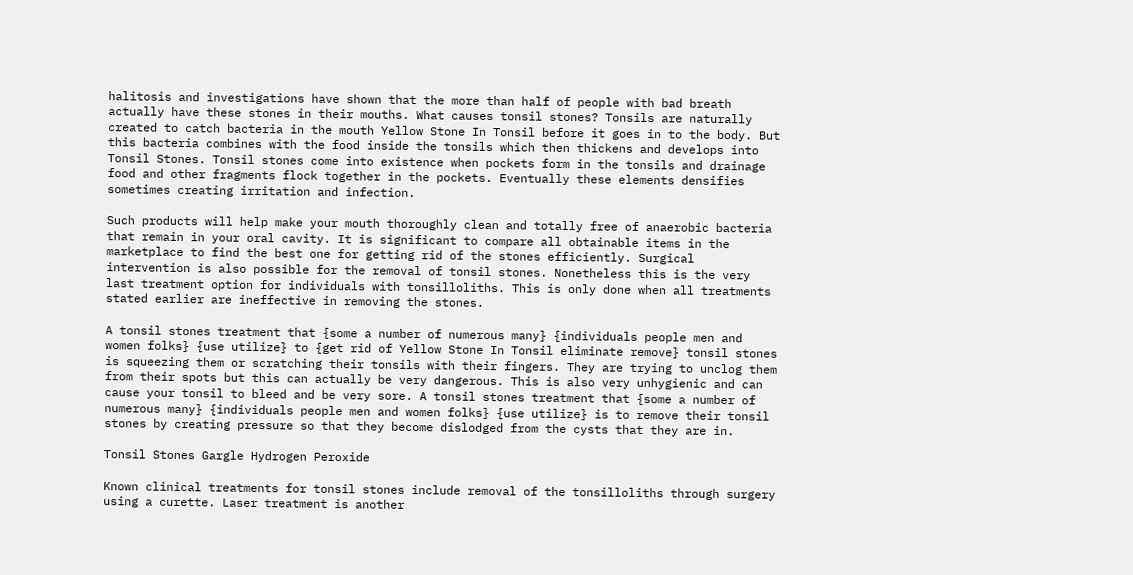halitosis and investigations have shown that the more than half of people with bad breath actually have these stones in their mouths. What causes tonsil stones? Tonsils are naturally created to catch bacteria in the mouth Yellow Stone In Tonsil before it goes in to the body. But this bacteria combines with the food inside the tonsils which then thickens and develops into Tonsil Stones. Tonsil stones come into existence when pockets form in the tonsils and drainage food and other fragments flock together in the pockets. Eventually these elements densifies sometimes creating irritation and infection.

Such products will help make your mouth thoroughly clean and totally free of anaerobic bacteria that remain in your oral cavity. It is significant to compare all obtainable items in the marketplace to find the best one for getting rid of the stones efficiently. Surgical intervention is also possible for the removal of tonsil stones. Nonetheless this is the very last treatment option for individuals with tonsilloliths. This is only done when all treatments stated earlier are ineffective in removing the stones.

A tonsil stones treatment that {some a number of numerous many} {individuals people men and women folks} {use utilize} to {get rid of Yellow Stone In Tonsil eliminate remove} tonsil stones is squeezing them or scratching their tonsils with their fingers. They are trying to unclog them from their spots but this can actually be very dangerous. This is also very unhygienic and can cause your tonsil to bleed and be very sore. A tonsil stones treatment that {some a number of numerous many} {individuals people men and women folks} {use utilize} is to remove their tonsil stones by creating pressure so that they become dislodged from the cysts that they are in.

Tonsil Stones Gargle Hydrogen Peroxide

Known clinical treatments for tonsil stones include removal of the tonsilloliths through surgery using a curette. Laser treatment is another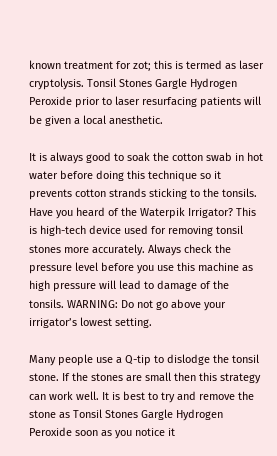known treatment for zot; this is termed as laser cryptolysis. Tonsil Stones Gargle Hydrogen Peroxide prior to laser resurfacing patients will be given a local anesthetic.

It is always good to soak the cotton swab in hot water before doing this technique so it prevents cotton strands sticking to the tonsils. Have you heard of the Waterpik Irrigator? This is high-tech device used for removing tonsil stones more accurately. Always check the pressure level before you use this machine as high pressure will lead to damage of the tonsils. WARNING: Do not go above your irrigator’s lowest setting.

Many people use a Q-tip to dislodge the tonsil stone. If the stones are small then this strategy can work well. It is best to try and remove the stone as Tonsil Stones Gargle Hydrogen Peroxide soon as you notice it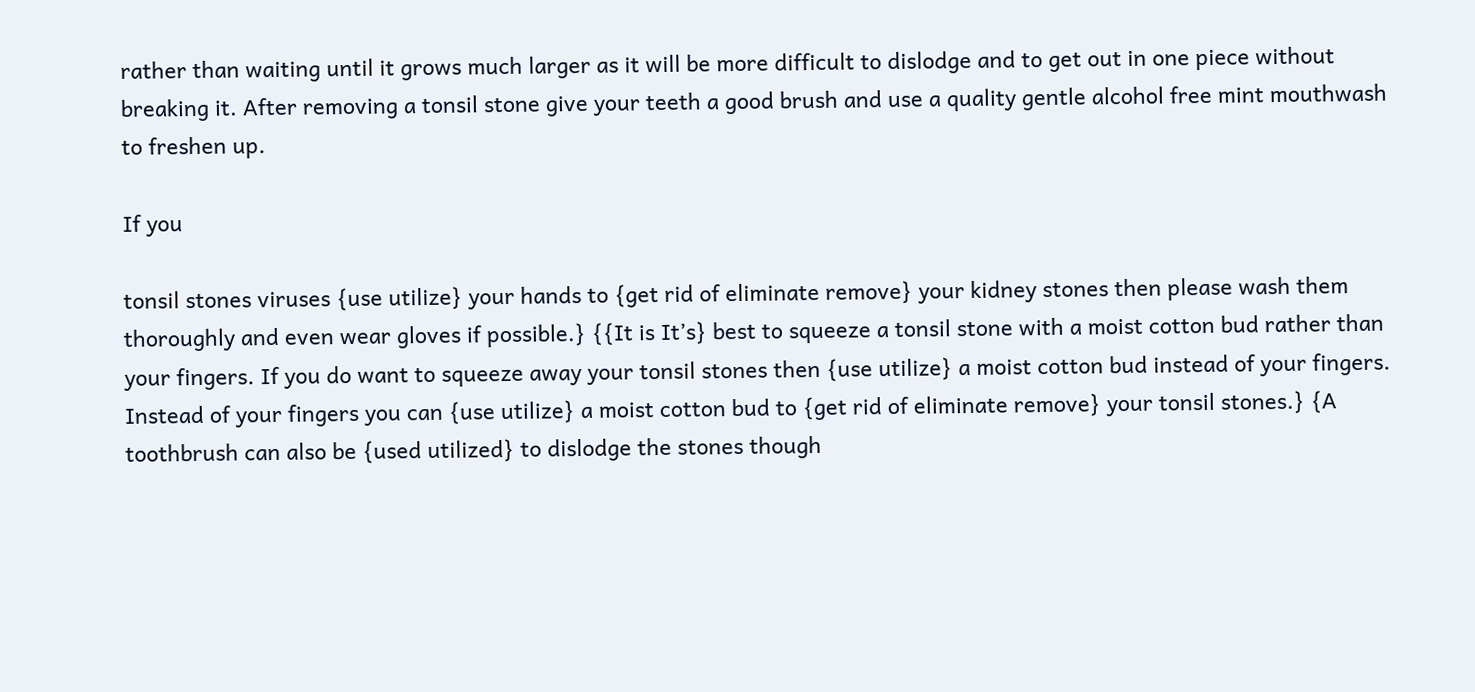rather than waiting until it grows much larger as it will be more difficult to dislodge and to get out in one piece without breaking it. After removing a tonsil stone give your teeth a good brush and use a quality gentle alcohol free mint mouthwash to freshen up.

If you

tonsil stones viruses {use utilize} your hands to {get rid of eliminate remove} your kidney stones then please wash them thoroughly and even wear gloves if possible.} {{It is It’s} best to squeeze a tonsil stone with a moist cotton bud rather than your fingers. If you do want to squeeze away your tonsil stones then {use utilize} a moist cotton bud instead of your fingers. Instead of your fingers you can {use utilize} a moist cotton bud to {get rid of eliminate remove} your tonsil stones.} {A toothbrush can also be {used utilized} to dislodge the stones though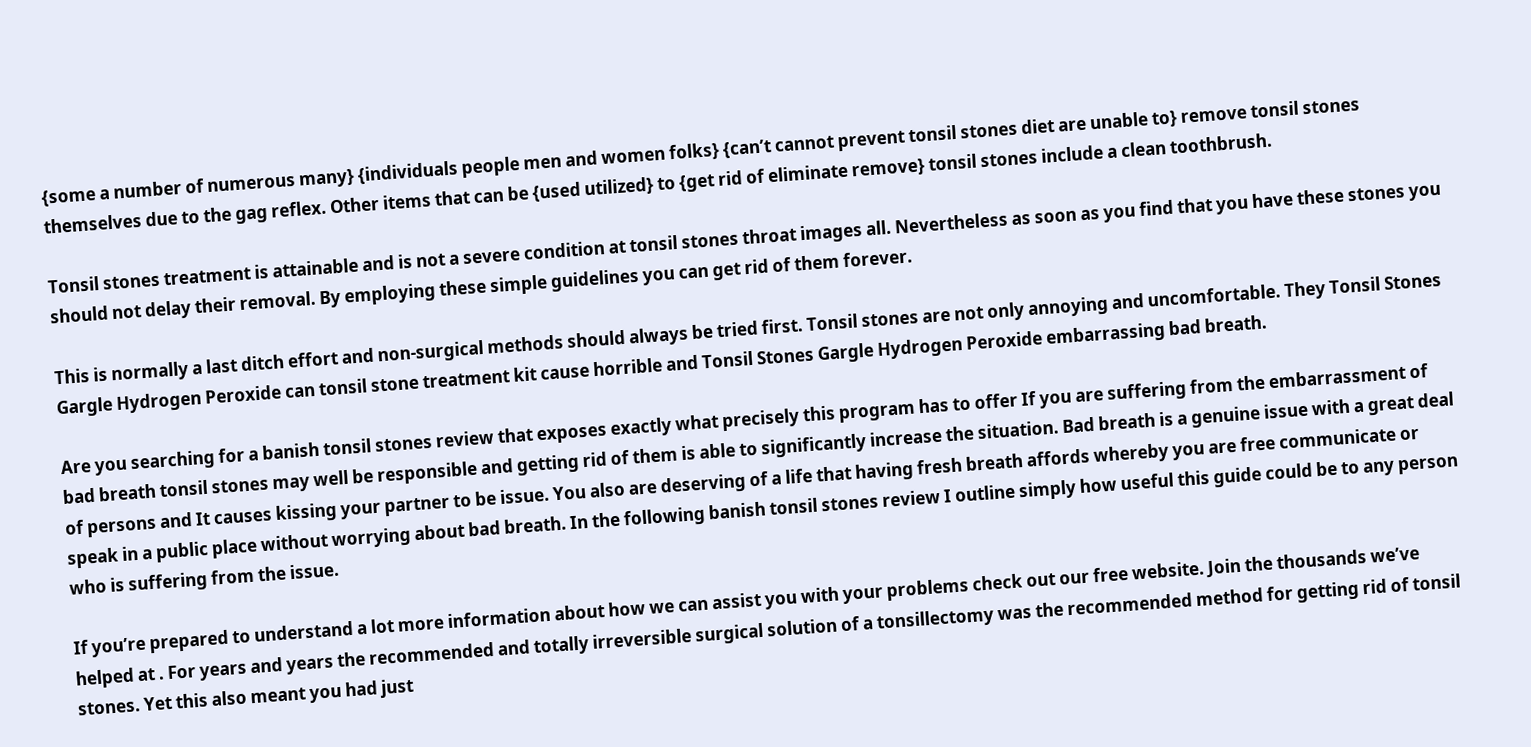{some a number of numerous many} {individuals people men and women folks} {can’t cannot prevent tonsil stones diet are unable to} remove tonsil stones themselves due to the gag reflex. Other items that can be {used utilized} to {get rid of eliminate remove} tonsil stones include a clean toothbrush.

Tonsil stones treatment is attainable and is not a severe condition at tonsil stones throat images all. Nevertheless as soon as you find that you have these stones you should not delay their removal. By employing these simple guidelines you can get rid of them forever.

This is normally a last ditch effort and non-surgical methods should always be tried first. Tonsil stones are not only annoying and uncomfortable. They Tonsil Stones Gargle Hydrogen Peroxide can tonsil stone treatment kit cause horrible and Tonsil Stones Gargle Hydrogen Peroxide embarrassing bad breath.

Are you searching for a banish tonsil stones review that exposes exactly what precisely this program has to offer If you are suffering from the embarrassment of bad breath tonsil stones may well be responsible and getting rid of them is able to significantly increase the situation. Bad breath is a genuine issue with a great deal of persons and It causes kissing your partner to be issue. You also are deserving of a life that having fresh breath affords whereby you are free communicate or speak in a public place without worrying about bad breath. In the following banish tonsil stones review I outline simply how useful this guide could be to any person who is suffering from the issue.

If you’re prepared to understand a lot more information about how we can assist you with your problems check out our free website. Join the thousands we’ve helped at . For years and years the recommended and totally irreversible surgical solution of a tonsillectomy was the recommended method for getting rid of tonsil stones. Yet this also meant you had just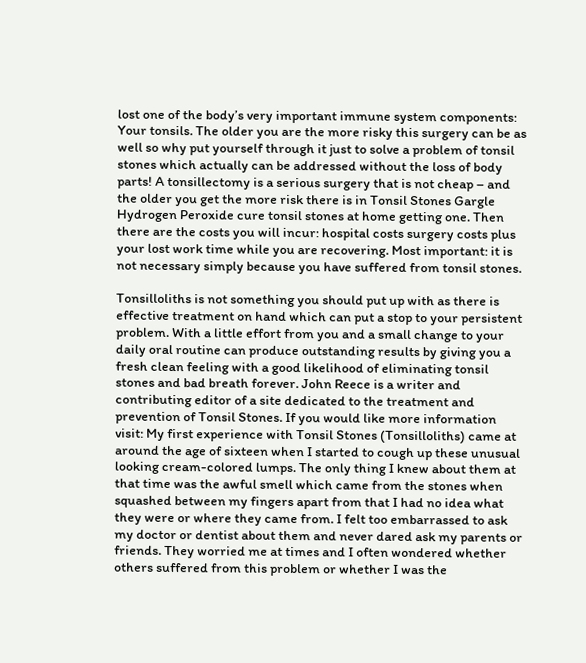lost one of the body’s very important immune system components: Your tonsils. The older you are the more risky this surgery can be as well so why put yourself through it just to solve a problem of tonsil stones which actually can be addressed without the loss of body parts! A tonsillectomy is a serious surgery that is not cheap – and the older you get the more risk there is in Tonsil Stones Gargle Hydrogen Peroxide cure tonsil stones at home getting one. Then there are the costs you will incur: hospital costs surgery costs plus your lost work time while you are recovering. Most important: it is not necessary simply because you have suffered from tonsil stones.

Tonsilloliths is not something you should put up with as there is effective treatment on hand which can put a stop to your persistent problem. With a little effort from you and a small change to your daily oral routine can produce outstanding results by giving you a fresh clean feeling with a good likelihood of eliminating tonsil stones and bad breath forever. John Reece is a writer and contributing editor of a site dedicated to the treatment and prevention of Tonsil Stones. If you would like more information visit: My first experience with Tonsil Stones (Tonsilloliths) came at around the age of sixteen when I started to cough up these unusual looking cream-colored lumps. The only thing I knew about them at that time was the awful smell which came from the stones when squashed between my fingers apart from that I had no idea what they were or where they came from. I felt too embarrassed to ask my doctor or dentist about them and never dared ask my parents or friends. They worried me at times and I often wondered whether others suffered from this problem or whether I was the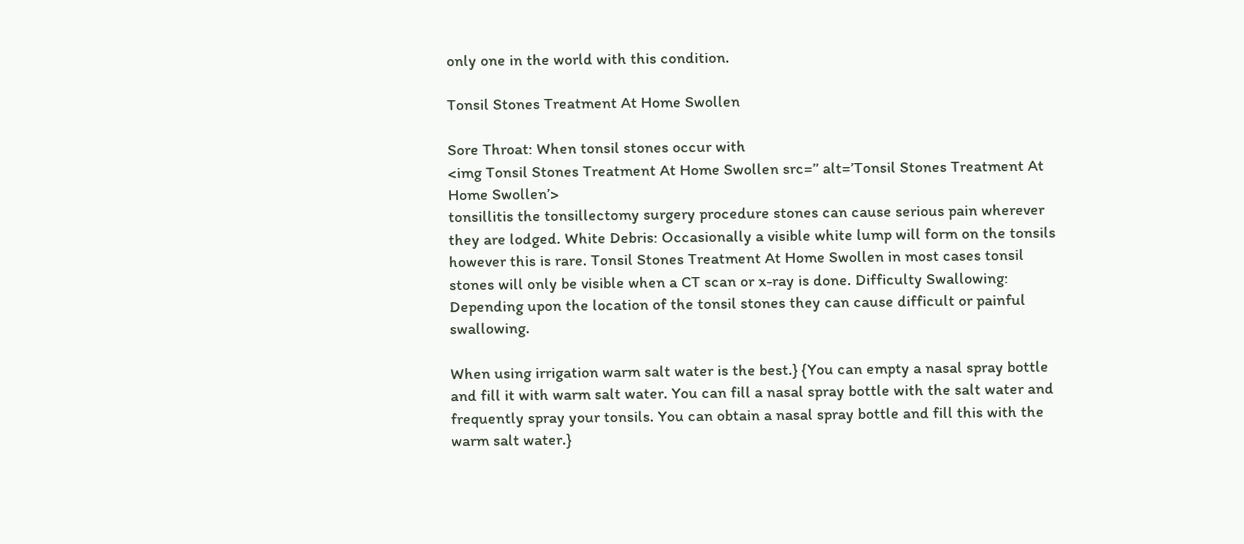only one in the world with this condition.

Tonsil Stones Treatment At Home Swollen

Sore Throat: When tonsil stones occur with
<img Tonsil Stones Treatment At Home Swollen src=’’ alt=’Tonsil Stones Treatment At Home Swollen’>
tonsillitis the tonsillectomy surgery procedure stones can cause serious pain wherever they are lodged. White Debris: Occasionally a visible white lump will form on the tonsils however this is rare. Tonsil Stones Treatment At Home Swollen in most cases tonsil stones will only be visible when a CT scan or x-ray is done. Difficulty Swallowing: Depending upon the location of the tonsil stones they can cause difficult or painful swallowing.

When using irrigation warm salt water is the best.} {You can empty a nasal spray bottle and fill it with warm salt water. You can fill a nasal spray bottle with the salt water and frequently spray your tonsils. You can obtain a nasal spray bottle and fill this with the warm salt water.}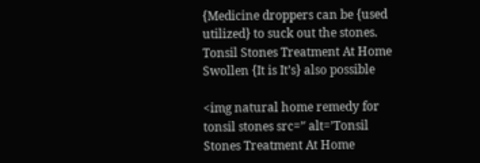{Medicine droppers can be {used utilized} to suck out the stones. Tonsil Stones Treatment At Home Swollen {It is It’s} also possible

<img natural home remedy for tonsil stones src=’′ alt=’Tonsil Stones Treatment At Home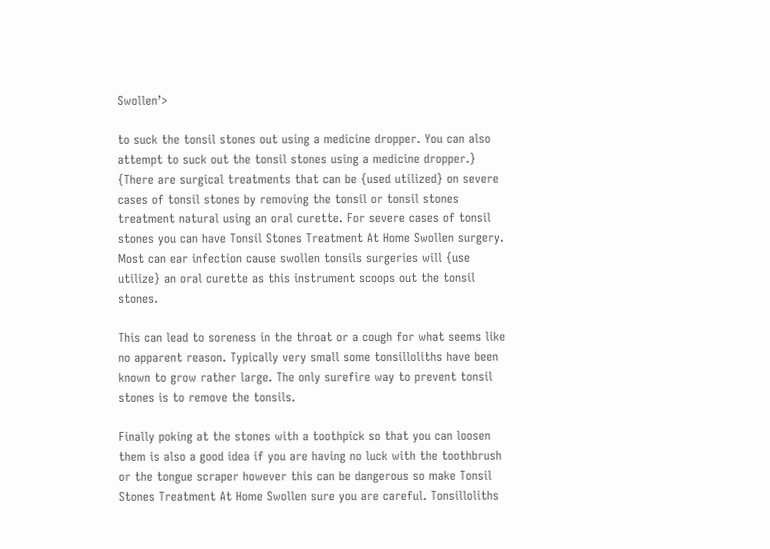Swollen’>

to suck the tonsil stones out using a medicine dropper. You can also attempt to suck out the tonsil stones using a medicine dropper.} {There are surgical treatments that can be {used utilized} on severe cases of tonsil stones by removing the tonsil or tonsil stones treatment natural using an oral curette. For severe cases of tonsil stones you can have Tonsil Stones Treatment At Home Swollen surgery. Most can ear infection cause swollen tonsils surgeries will {use utilize} an oral curette as this instrument scoops out the tonsil stones.

This can lead to soreness in the throat or a cough for what seems like no apparent reason. Typically very small some tonsilloliths have been known to grow rather large. The only surefire way to prevent tonsil stones is to remove the tonsils.

Finally poking at the stones with a toothpick so that you can loosen them is also a good idea if you are having no luck with the toothbrush or the tongue scraper however this can be dangerous so make Tonsil Stones Treatment At Home Swollen sure you are careful. Tonsilloliths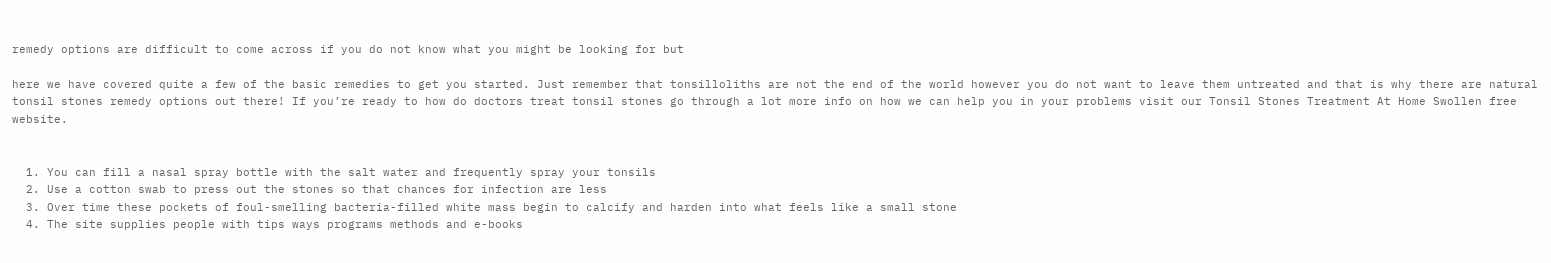remedy options are difficult to come across if you do not know what you might be looking for but

here we have covered quite a few of the basic remedies to get you started. Just remember that tonsilloliths are not the end of the world however you do not want to leave them untreated and that is why there are natural tonsil stones remedy options out there! If you’re ready to how do doctors treat tonsil stones go through a lot more info on how we can help you in your problems visit our Tonsil Stones Treatment At Home Swollen free website.


  1. You can fill a nasal spray bottle with the salt water and frequently spray your tonsils
  2. Use a cotton swab to press out the stones so that chances for infection are less
  3. Over time these pockets of foul-smelling bacteria-filled white mass begin to calcify and harden into what feels like a small stone
  4. The site supplies people with tips ways programs methods and e-books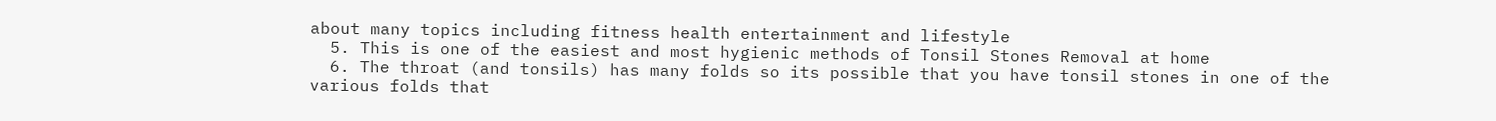about many topics including fitness health entertainment and lifestyle
  5. This is one of the easiest and most hygienic methods of Tonsil Stones Removal at home
  6. The throat (and tonsils) has many folds so its possible that you have tonsil stones in one of the various folds that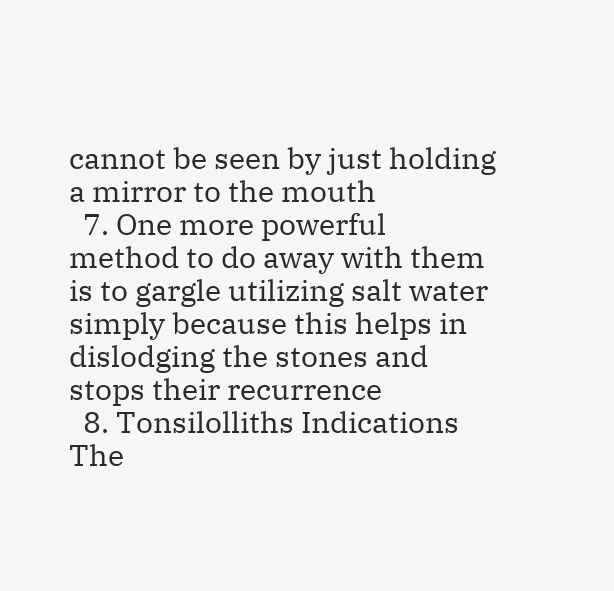cannot be seen by just holding a mirror to the mouth
  7. One more powerful method to do away with them is to gargle utilizing salt water simply because this helps in dislodging the stones and stops their recurrence
  8. Tonsilolliths Indications The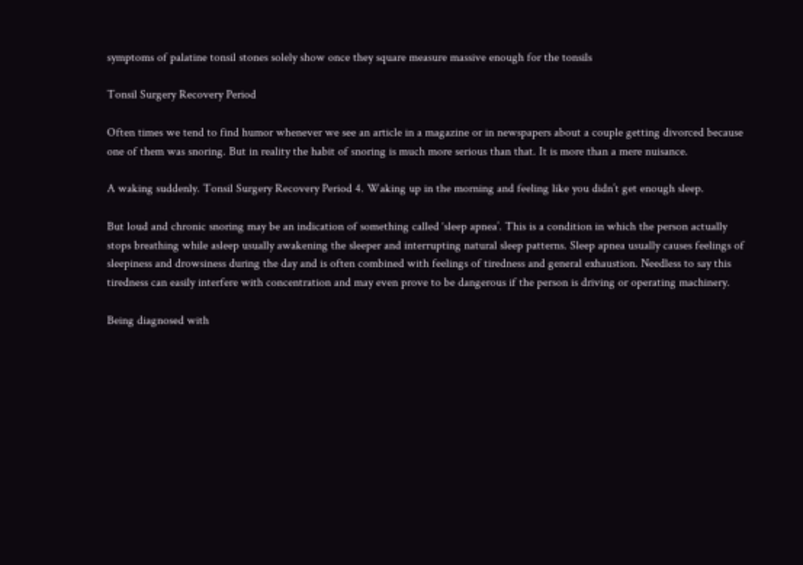symptoms of palatine tonsil stones solely show once they square measure massive enough for the tonsils

Tonsil Surgery Recovery Period

Often times we tend to find humor whenever we see an article in a magazine or in newspapers about a couple getting divorced because one of them was snoring. But in reality the habit of snoring is much more serious than that. It is more than a mere nuisance.

A waking suddenly. Tonsil Surgery Recovery Period 4. Waking up in the morning and feeling like you didn’t get enough sleep.

But loud and chronic snoring may be an indication of something called ‘sleep apnea’. This is a condition in which the person actually stops breathing while asleep usually awakening the sleeper and interrupting natural sleep patterns. Sleep apnea usually causes feelings of sleepiness and drowsiness during the day and is often combined with feelings of tiredness and general exhaustion. Needless to say this tiredness can easily interfere with concentration and may even prove to be dangerous if the person is driving or operating machinery.

Being diagnosed with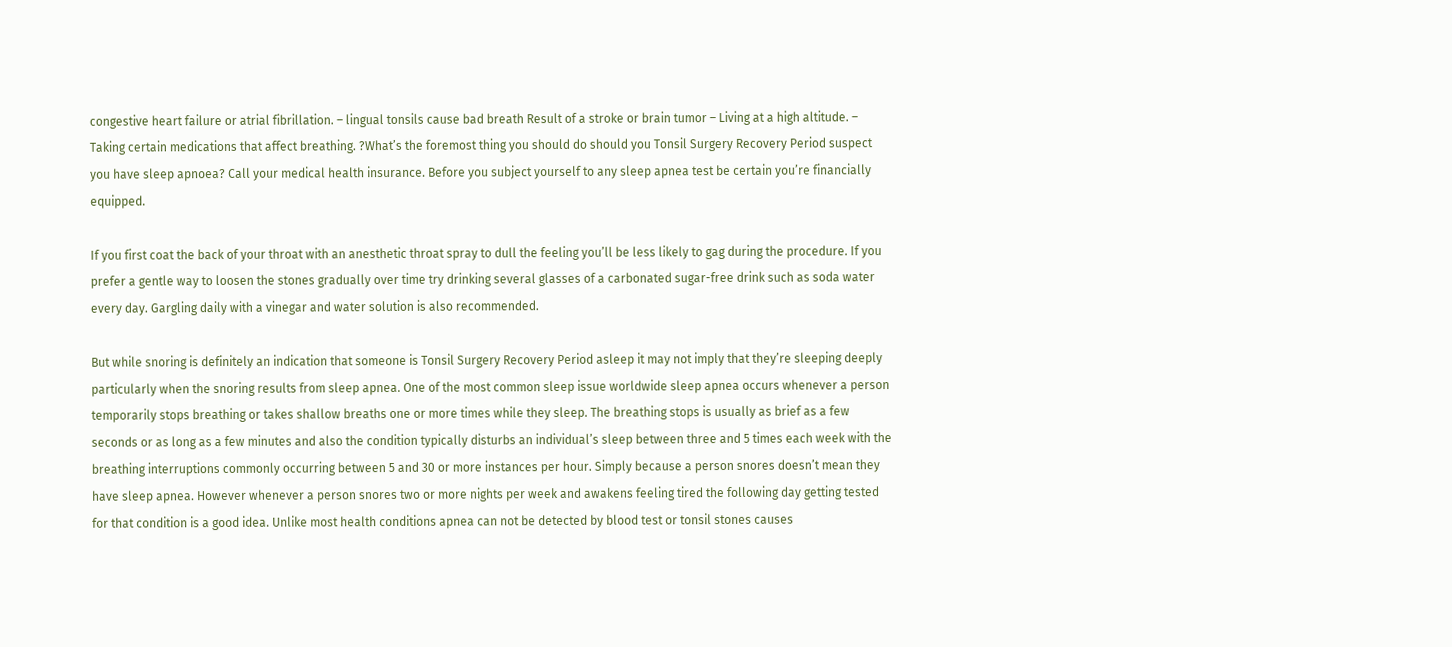congestive heart failure or atrial fibrillation. – lingual tonsils cause bad breath Result of a stroke or brain tumor – Living at a high altitude. – Taking certain medications that affect breathing. ?What’s the foremost thing you should do should you Tonsil Surgery Recovery Period suspect you have sleep apnoea? Call your medical health insurance. Before you subject yourself to any sleep apnea test be certain you’re financially equipped.

If you first coat the back of your throat with an anesthetic throat spray to dull the feeling you’ll be less likely to gag during the procedure. If you prefer a gentle way to loosen the stones gradually over time try drinking several glasses of a carbonated sugar-free drink such as soda water every day. Gargling daily with a vinegar and water solution is also recommended.

But while snoring is definitely an indication that someone is Tonsil Surgery Recovery Period asleep it may not imply that they’re sleeping deeply particularly when the snoring results from sleep apnea. One of the most common sleep issue worldwide sleep apnea occurs whenever a person temporarily stops breathing or takes shallow breaths one or more times while they sleep. The breathing stops is usually as brief as a few seconds or as long as a few minutes and also the condition typically disturbs an individual’s sleep between three and 5 times each week with the breathing interruptions commonly occurring between 5 and 30 or more instances per hour. Simply because a person snores doesn’t mean they have sleep apnea. However whenever a person snores two or more nights per week and awakens feeling tired the following day getting tested for that condition is a good idea. Unlike most health conditions apnea can not be detected by blood test or tonsil stones causes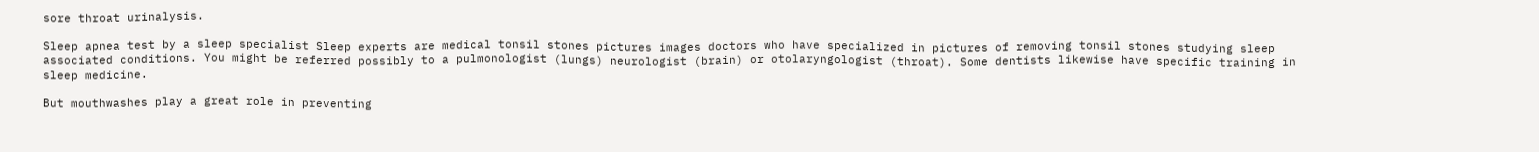sore throat urinalysis.

Sleep apnea test by a sleep specialist Sleep experts are medical tonsil stones pictures images doctors who have specialized in pictures of removing tonsil stones studying sleep associated conditions. You might be referred possibly to a pulmonologist (lungs) neurologist (brain) or otolaryngologist (throat). Some dentists likewise have specific training in sleep medicine.

But mouthwashes play a great role in preventing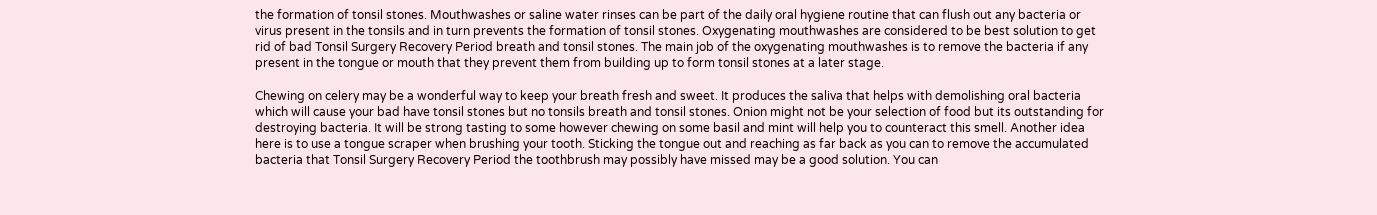the formation of tonsil stones. Mouthwashes or saline water rinses can be part of the daily oral hygiene routine that can flush out any bacteria or virus present in the tonsils and in turn prevents the formation of tonsil stones. Oxygenating mouthwashes are considered to be best solution to get rid of bad Tonsil Surgery Recovery Period breath and tonsil stones. The main job of the oxygenating mouthwashes is to remove the bacteria if any present in the tongue or mouth that they prevent them from building up to form tonsil stones at a later stage.

Chewing on celery may be a wonderful way to keep your breath fresh and sweet. It produces the saliva that helps with demolishing oral bacteria which will cause your bad have tonsil stones but no tonsils breath and tonsil stones. Onion might not be your selection of food but its outstanding for destroying bacteria. It will be strong tasting to some however chewing on some basil and mint will help you to counteract this smell. Another idea here is to use a tongue scraper when brushing your tooth. Sticking the tongue out and reaching as far back as you can to remove the accumulated bacteria that Tonsil Surgery Recovery Period the toothbrush may possibly have missed may be a good solution. You can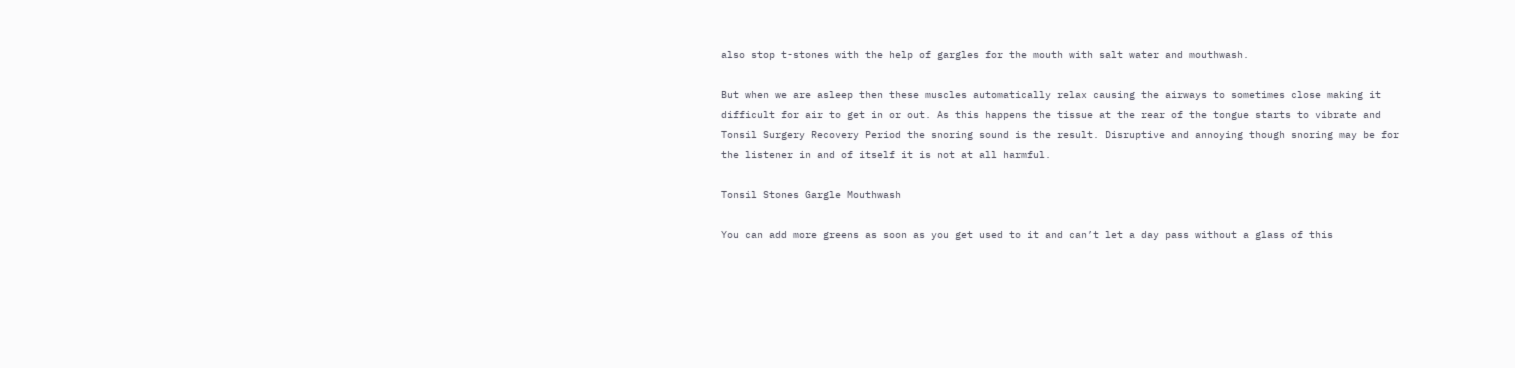also stop t-stones with the help of gargles for the mouth with salt water and mouthwash.

But when we are asleep then these muscles automatically relax causing the airways to sometimes close making it difficult for air to get in or out. As this happens the tissue at the rear of the tongue starts to vibrate and Tonsil Surgery Recovery Period the snoring sound is the result. Disruptive and annoying though snoring may be for the listener in and of itself it is not at all harmful.

Tonsil Stones Gargle Mouthwash

You can add more greens as soon as you get used to it and can’t let a day pass without a glass of this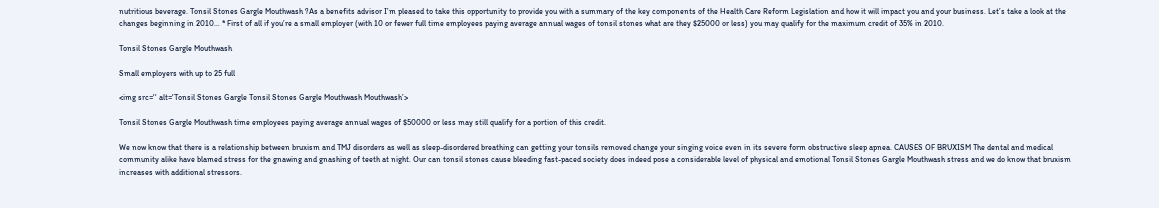nutritious beverage. Tonsil Stones Gargle Mouthwash ?As a benefits advisor I’m pleased to take this opportunity to provide you with a summary of the key components of the Health Care Reform Legislation and how it will impact you and your business. Let’s take a look at the changes beginning in 2010… * First of all if you’re a small employer (with 10 or fewer full time employees paying average annual wages of tonsil stones what are they $25000 or less) you may qualify for the maximum credit of 35% in 2010.

Tonsil Stones Gargle Mouthwash

Small employers with up to 25 full

<img src='' alt='Tonsil Stones Gargle Tonsil Stones Gargle Mouthwash Mouthwash’>

Tonsil Stones Gargle Mouthwash time employees paying average annual wages of $50000 or less may still qualify for a portion of this credit.

We now know that there is a relationship between bruxism and TMJ disorders as well as sleep-disordered breathing can getting your tonsils removed change your singing voice even in its severe form obstructive sleep apnea. CAUSES OF BRUXISM The dental and medical community alike have blamed stress for the gnawing and gnashing of teeth at night. Our can tonsil stones cause bleeding fast-paced society does indeed pose a considerable level of physical and emotional Tonsil Stones Gargle Mouthwash stress and we do know that bruxism increases with additional stressors.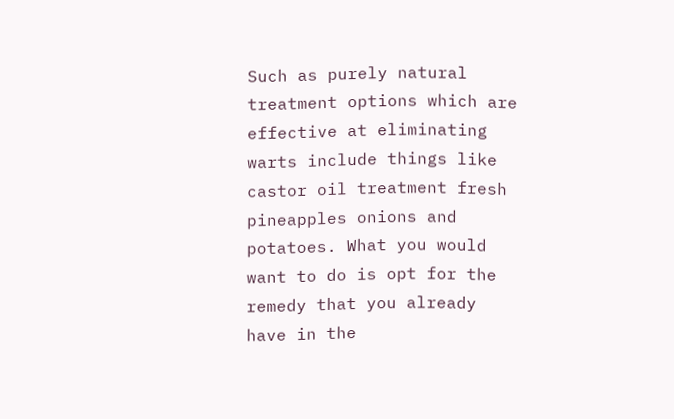Such as purely natural treatment options which are effective at eliminating warts include things like castor oil treatment fresh pineapples onions and potatoes. What you would want to do is opt for the remedy that you already have in the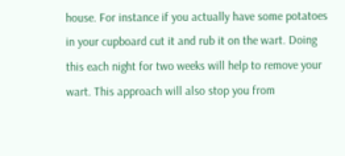house. For instance if you actually have some potatoes in your cupboard cut it and rub it on the wart. Doing this each night for two weeks will help to remove your wart. This approach will also stop you from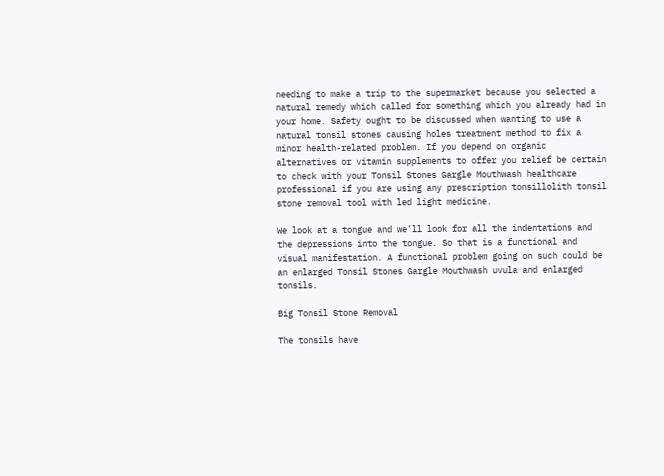needing to make a trip to the supermarket because you selected a natural remedy which called for something which you already had in your home. Safety ought to be discussed when wanting to use a natural tonsil stones causing holes treatment method to fix a minor health-related problem. If you depend on organic alternatives or vitamin supplements to offer you relief be certain to check with your Tonsil Stones Gargle Mouthwash healthcare professional if you are using any prescription tonsillolith tonsil stone removal tool with led light medicine.

We look at a tongue and we’ll look for all the indentations and the depressions into the tongue. So that is a functional and visual manifestation. A functional problem going on such could be an enlarged Tonsil Stones Gargle Mouthwash uvula and enlarged tonsils.

Big Tonsil Stone Removal

The tonsils have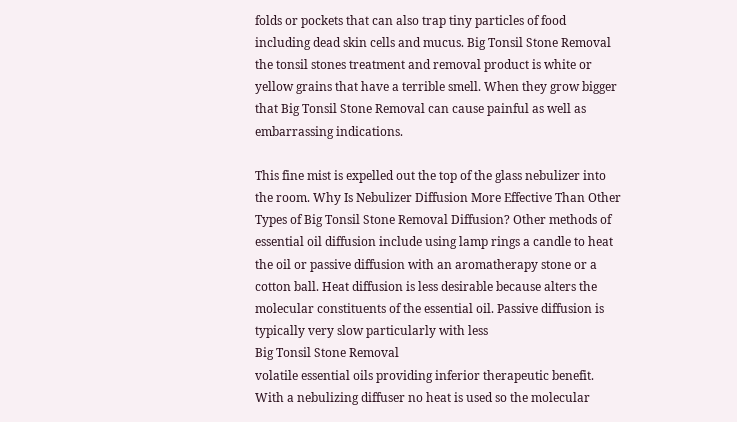folds or pockets that can also trap tiny particles of food including dead skin cells and mucus. Big Tonsil Stone Removal the tonsil stones treatment and removal product is white or yellow grains that have a terrible smell. When they grow bigger that Big Tonsil Stone Removal can cause painful as well as embarrassing indications.

This fine mist is expelled out the top of the glass nebulizer into the room. Why Is Nebulizer Diffusion More Effective Than Other Types of Big Tonsil Stone Removal Diffusion? Other methods of essential oil diffusion include using lamp rings a candle to heat the oil or passive diffusion with an aromatherapy stone or a cotton ball. Heat diffusion is less desirable because alters the molecular constituents of the essential oil. Passive diffusion is typically very slow particularly with less
Big Tonsil Stone Removal
volatile essential oils providing inferior therapeutic benefit. With a nebulizing diffuser no heat is used so the molecular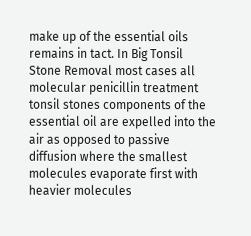make up of the essential oils remains in tact. In Big Tonsil Stone Removal most cases all molecular penicillin treatment tonsil stones components of the essential oil are expelled into the air as opposed to passive diffusion where the smallest molecules evaporate first with heavier molecules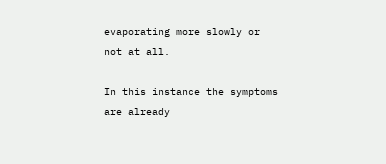evaporating more slowly or not at all.

In this instance the symptoms are already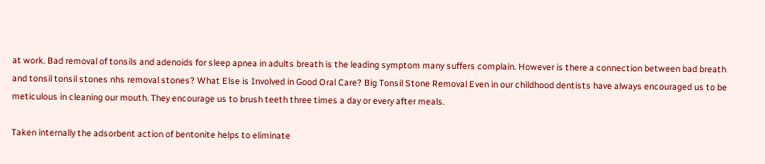at work. Bad removal of tonsils and adenoids for sleep apnea in adults breath is the leading symptom many suffers complain. However is there a connection between bad breath and tonsil tonsil stones nhs removal stones? What Else is Involved in Good Oral Care? Big Tonsil Stone Removal Even in our childhood dentists have always encouraged us to be meticulous in cleaning our mouth. They encourage us to brush teeth three times a day or every after meals.

Taken internally the adsorbent action of bentonite helps to eliminate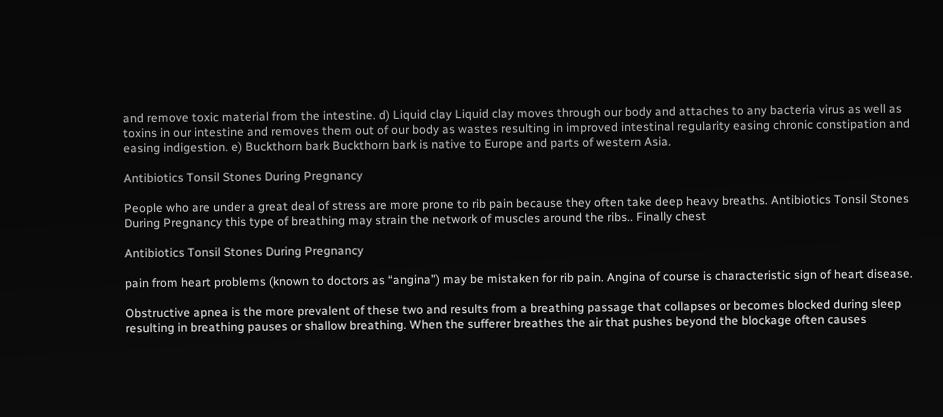and remove toxic material from the intestine. d) Liquid clay Liquid clay moves through our body and attaches to any bacteria virus as well as toxins in our intestine and removes them out of our body as wastes resulting in improved intestinal regularity easing chronic constipation and easing indigestion. e) Buckthorn bark Buckthorn bark is native to Europe and parts of western Asia.

Antibiotics Tonsil Stones During Pregnancy

People who are under a great deal of stress are more prone to rib pain because they often take deep heavy breaths. Antibiotics Tonsil Stones During Pregnancy this type of breathing may strain the network of muscles around the ribs.. Finally chest

Antibiotics Tonsil Stones During Pregnancy

pain from heart problems (known to doctors as “angina”) may be mistaken for rib pain. Angina of course is characteristic sign of heart disease.

Obstructive apnea is the more prevalent of these two and results from a breathing passage that collapses or becomes blocked during sleep resulting in breathing pauses or shallow breathing. When the sufferer breathes the air that pushes beyond the blockage often causes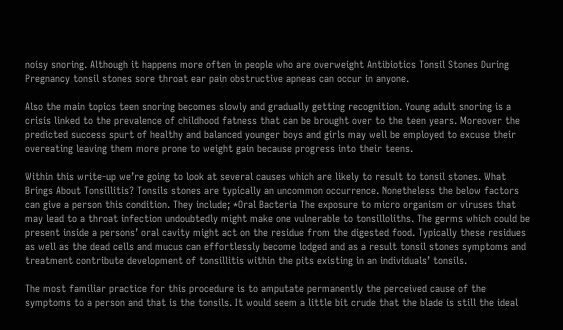noisy snoring. Although it happens more often in people who are overweight Antibiotics Tonsil Stones During Pregnancy tonsil stones sore throat ear pain obstructive apneas can occur in anyone.

Also the main topics teen snoring becomes slowly and gradually getting recognition. Young adult snoring is a crisis linked to the prevalence of childhood fatness that can be brought over to the teen years. Moreover the predicted success spurt of healthy and balanced younger boys and girls may well be employed to excuse their overeating leaving them more prone to weight gain because progress into their teens.

Within this write-up we’re going to look at several causes which are likely to result to tonsil stones. What Brings About Tonsillitis? Tonsils stones are typically an uncommon occurrence. Nonetheless the below factors can give a person this condition. They include; *Oral Bacteria The exposure to micro organism or viruses that may lead to a throat infection undoubtedly might make one vulnerable to tonsilloliths. The germs which could be present inside a persons’ oral cavity might act on the residue from the digested food. Typically these residues as well as the dead cells and mucus can effortlessly become lodged and as a result tonsil stones symptoms and treatment contribute development of tonsillitis within the pits existing in an individuals’ tonsils.

The most familiar practice for this procedure is to amputate permanently the perceived cause of the symptoms to a person and that is the tonsils. It would seem a little bit crude that the blade is still the ideal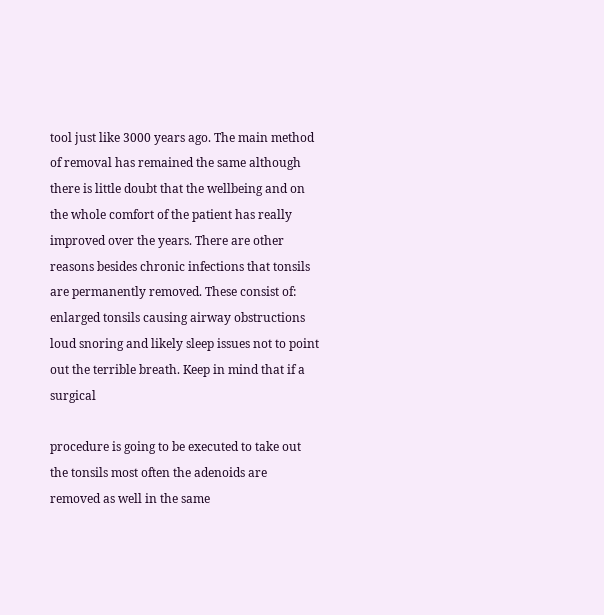tool just like 3000 years ago. The main method of removal has remained the same although there is little doubt that the wellbeing and on the whole comfort of the patient has really improved over the years. There are other reasons besides chronic infections that tonsils are permanently removed. These consist of: enlarged tonsils causing airway obstructions loud snoring and likely sleep issues not to point out the terrible breath. Keep in mind that if a surgical

procedure is going to be executed to take out the tonsils most often the adenoids are removed as well in the same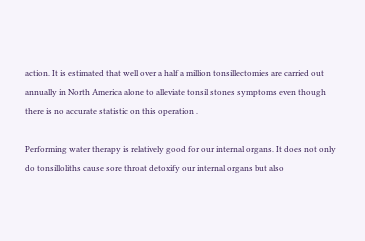action. It is estimated that well over a half a million tonsillectomies are carried out annually in North America alone to alleviate tonsil stones symptoms even though there is no accurate statistic on this operation .

Performing water therapy is relatively good for our internal organs. It does not only do tonsilloliths cause sore throat detoxify our internal organs but also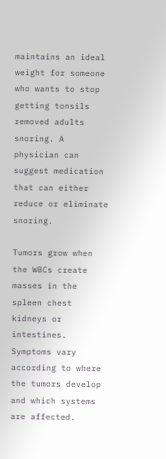maintains an ideal weight for someone who wants to stop getting tonsils removed adults snoring. A physician can suggest medication that can either reduce or eliminate snoring.

Tumors grow when the WBCs create masses in the spleen chest kidneys or intestines. Symptoms vary according to where the tumors develop and which systems are affected.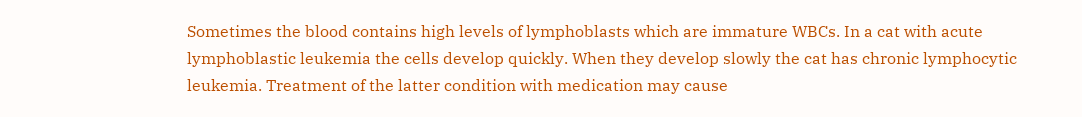Sometimes the blood contains high levels of lymphoblasts which are immature WBCs. In a cat with acute lymphoblastic leukemia the cells develop quickly. When they develop slowly the cat has chronic lymphocytic leukemia. Treatment of the latter condition with medication may cause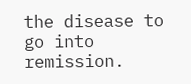the disease to go into remission.